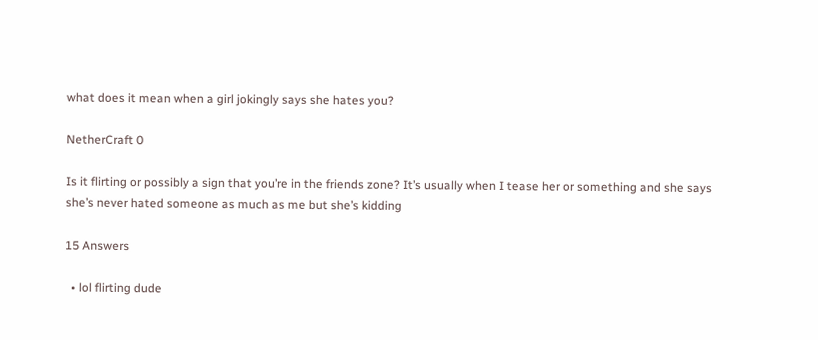what does it mean when a girl jokingly says she hates you?

NetherCraft 0

Is it flirting or possibly a sign that you’re in the friends zone? It’s usually when I tease her or something and she says she’s never hated someone as much as me but she’s kidding

15 Answers

  • lol flirting dude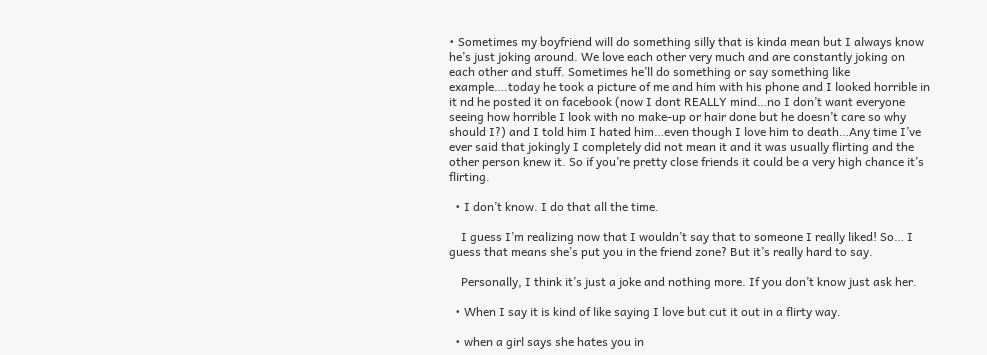• Sometimes my boyfriend will do something silly that is kinda mean but I always know he’s just joking around. We love each other very much and are constantly joking on each other and stuff. Sometimes he’ll do something or say something like example….today he took a picture of me and him with his phone and I looked horrible in it nd he posted it on facebook (now I dont REALLY mind…no I don’t want everyone seeing how horrible I look with no make-up or hair done but he doesn’t care so why should I?) and I told him I hated him…even though I love him to death…Any time I’ve ever said that jokingly I completely did not mean it and it was usually flirting and the other person knew it. So if you’re pretty close friends it could be a very high chance it’s flirting.

  • I don’t know. I do that all the time.

    I guess I’m realizing now that I wouldn’t say that to someone I really liked! So… I guess that means she’s put you in the friend zone? But it’s really hard to say.

    Personally, I think it’s just a joke and nothing more. If you don’t know just ask her.

  • When I say it is kind of like saying I love but cut it out in a flirty way.

  • when a girl says she hates you in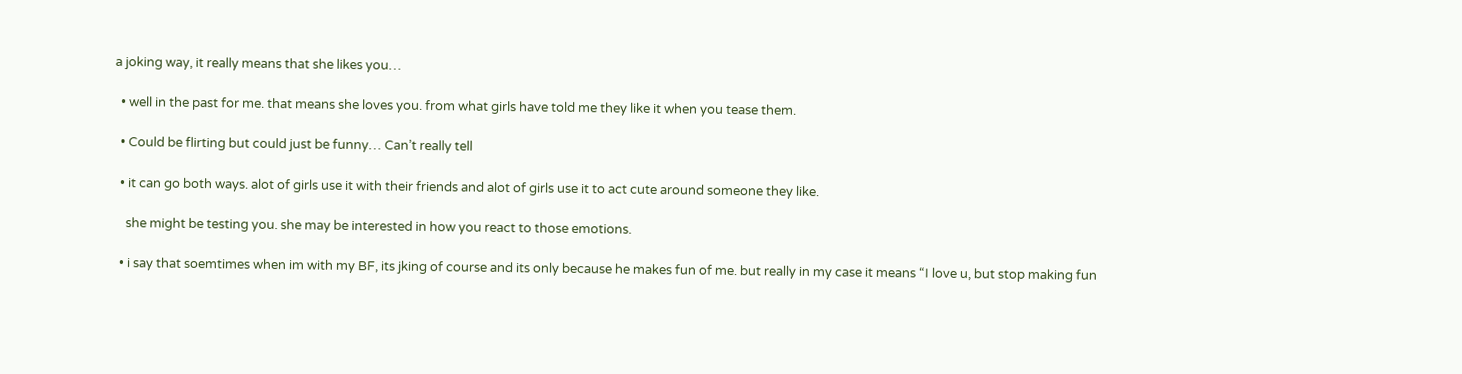a joking way, it really means that she likes you…

  • well in the past for me. that means she loves you. from what girls have told me they like it when you tease them.

  • Could be flirting but could just be funny… Can’t really tell

  • it can go both ways. alot of girls use it with their friends and alot of girls use it to act cute around someone they like.

    she might be testing you. she may be interested in how you react to those emotions.

  • i say that soemtimes when im with my BF, its jking of course and its only because he makes fun of me. but really in my case it means “I love u, but stop making fun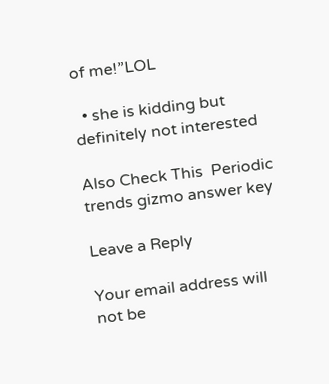of me!”LOL

  • she is kidding but definitely not interested

Also Check This  Periodic trends gizmo answer key

Leave a Reply

Your email address will not be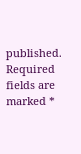published. Required fields are marked *